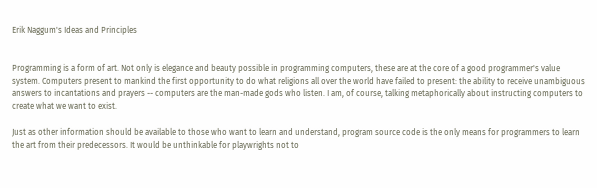Erik Naggum's Ideas and Principles


Programming is a form of art. Not only is elegance and beauty possible in programming computers, these are at the core of a good programmer's value system. Computers present to mankind the first opportunity to do what religions all over the world have failed to present: the ability to receive unambiguous answers to incantations and prayers -- computers are the man-made gods who listen. I am, of course, talking metaphorically about instructing computers to create what we want to exist.

Just as other information should be available to those who want to learn and understand, program source code is the only means for programmers to learn the art from their predecessors. It would be unthinkable for playwrights not to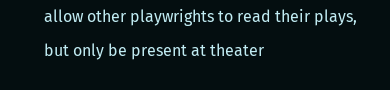allow other playwrights to read their plays, but only be present at theater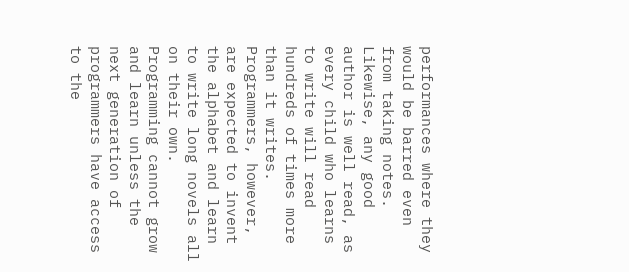performances where they would be barred even from taking notes. Likewise, any good author is well read, as every child who learns to write will read hundreds of times more than it writes. Programmers, however, are expected to invent the alphabet and learn to write long novels all on their own. Programming cannot grow and learn unless the next generation of programmers have access to the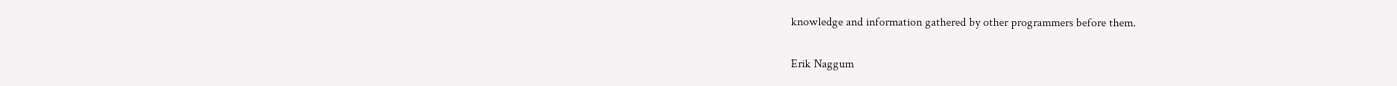knowledge and information gathered by other programmers before them.

Erik Naggum